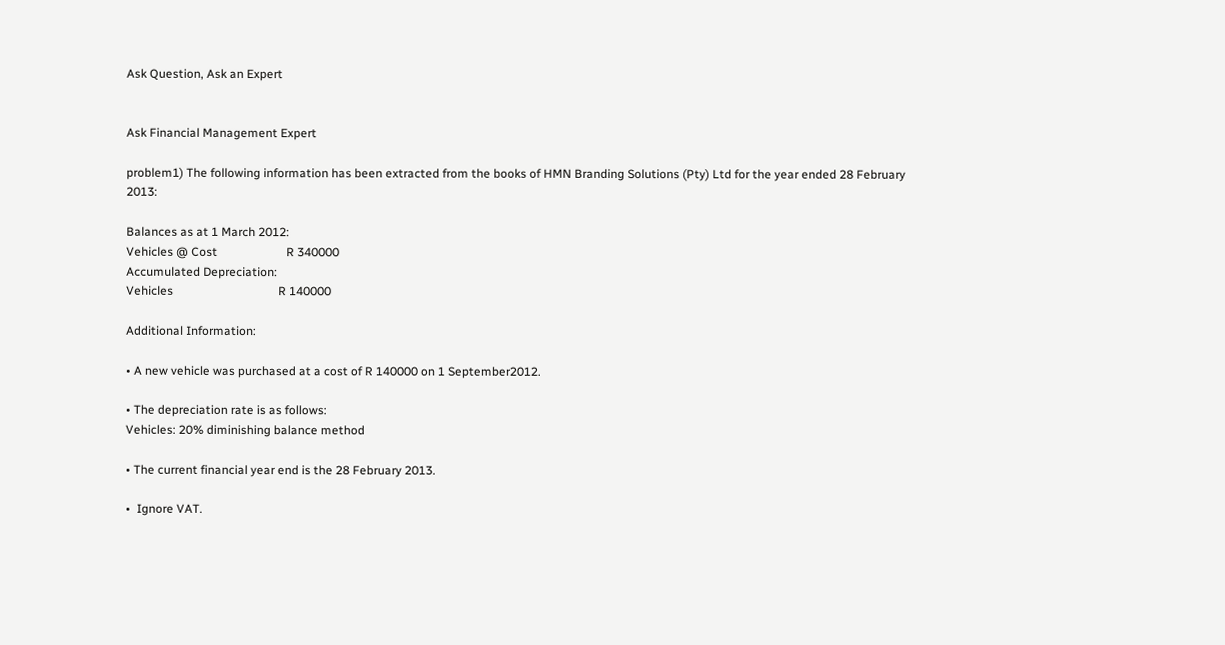Ask Question, Ask an Expert


Ask Financial Management Expert

problem1) The following information has been extracted from the books of HMN Branding Solutions (Pty) Ltd for the year ended 28 February 2013:

Balances as at 1 March 2012:
Vehicles @ Cost                       R 340000
Accumulated Depreciation:
Vehicles                                   R 140000

Additional Information:

• A new vehicle was purchased at a cost of R 140000 on 1 September2012.

• The depreciation rate is as follows:
Vehicles: 20% diminishing balance method

• The current financial year end is the 28 February 2013.

•  Ignore VAT.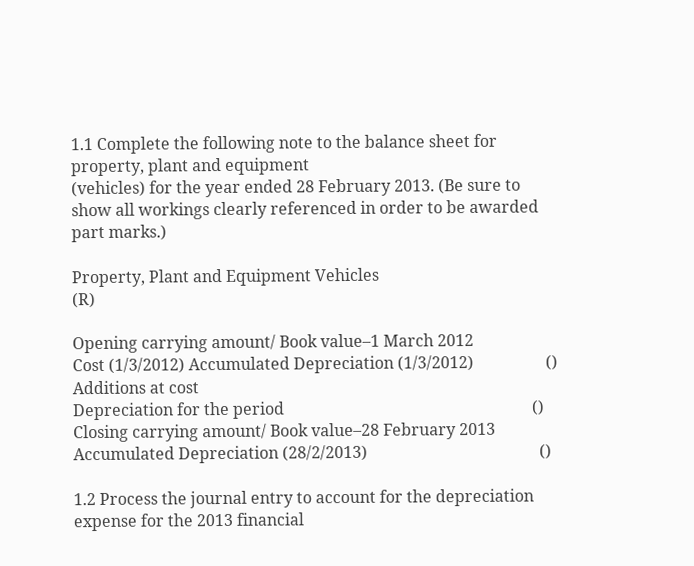1.1 Complete the following note to the balance sheet for property, plant and equipment
(vehicles) for the year ended 28 February 2013. (Be sure to show all workings clearly referenced in order to be awarded part marks.)

Property, Plant and Equipment Vehicles                                          (R)

Opening carrying amount/ Book value–1 March 2012
Cost (1/3/2012) Accumulated Depreciation (1/3/2012)                  ()
Additions at cost
Depreciation for the period                                                              ()
Closing carrying amount/ Book value–28 February 2013
Accumulated Depreciation (28/2/2013)                                           ()

1.2 Process the journal entry to account for the depreciation expense for the 2013 financial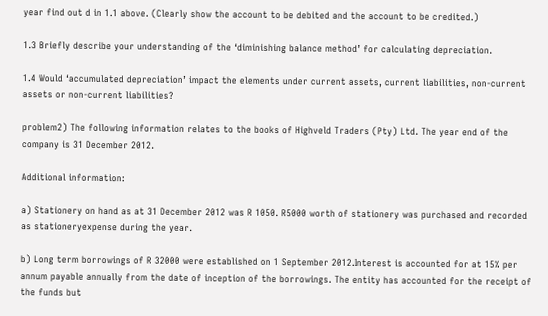year find out d in 1.1 above. (Clearly show the account to be debited and the account to be credited.)

1.3 Briefly describe your understanding of the ‘diminishing balance method’ for calculating depreciation.

1.4 Would ‘accumulated depreciation’ impact the elements under current assets, current liabilities, non-current assets or non-current liabilities?

problem2) The following information relates to the books of Highveld Traders (Pty) Ltd. The year end of the company is 31 December 2012.

Additional information:

a) Stationery on hand as at 31 December 2012 was R 1050. R5000 worth of stationery was purchased and recorded as stationeryexpense during the year.

b) Long term borrowings of R 32000 were established on 1 September 2012.Interest is accounted for at 15% per annum payable annually from the date of inception of the borrowings. The entity has accounted for the receipt of the funds but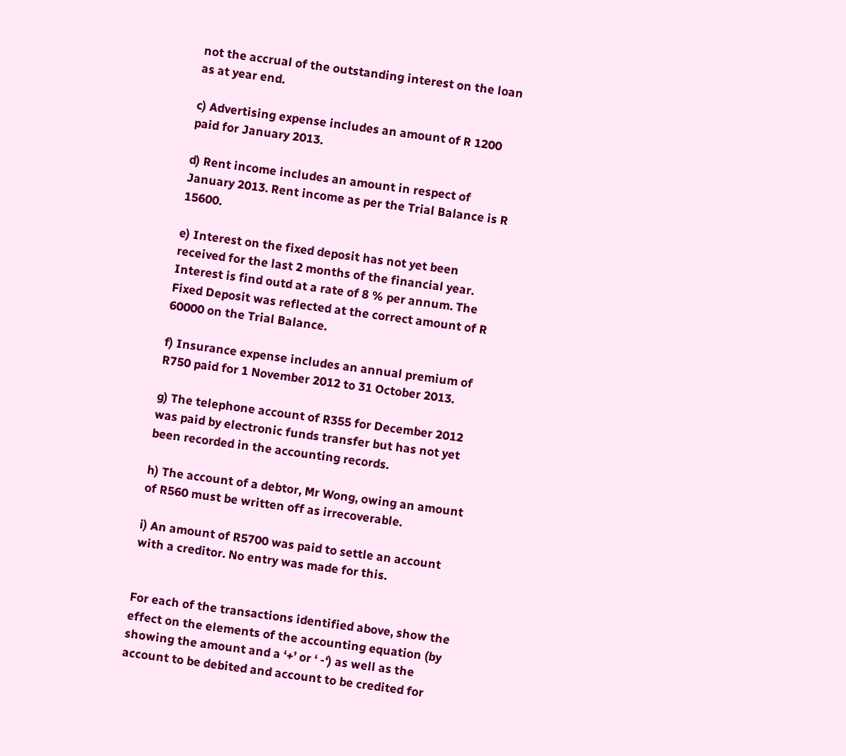not the accrual of the outstanding interest on the loan as at year end.

c) Advertising expense includes an amount of R 1200 paid for January 2013.

d) Rent income includes an amount in respect of January 2013. Rent income as per the Trial Balance is R 15600.

e) Interest on the fixed deposit has not yet been received for the last 2 months of the financial year. Interest is find outd at a rate of 8 % per annum. The Fixed Deposit was reflected at the correct amount of R 60000 on the Trial Balance.

f) Insurance expense includes an annual premium of R750 paid for 1 November 2012 to 31 October 2013.

g) The telephone account of R355 for December 2012 was paid by electronic funds transfer but has not yet been recorded in the accounting records.

h) The account of a debtor, Mr Wong, owing an amount of R560 must be written off as irrecoverable.

i) An amount of R5700 was paid to settle an account with a creditor. No entry was made for this.


For each of the transactions identified above, show the effect on the elements of the accounting equation (by showing the amount and a ‘+’ or ‘ -‘) as well as the account to be debited and account to be credited for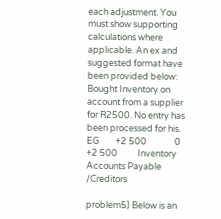each adjustment. You must show supporting calculations where applicable. An ex and suggested format have been provided below:
Bought Inventory on account from a supplier for R2500. No entry has been processed for his.
EG        +2 500              0            +2 500          Inventory               Accounts Payable /Creditors

problem5) Below is an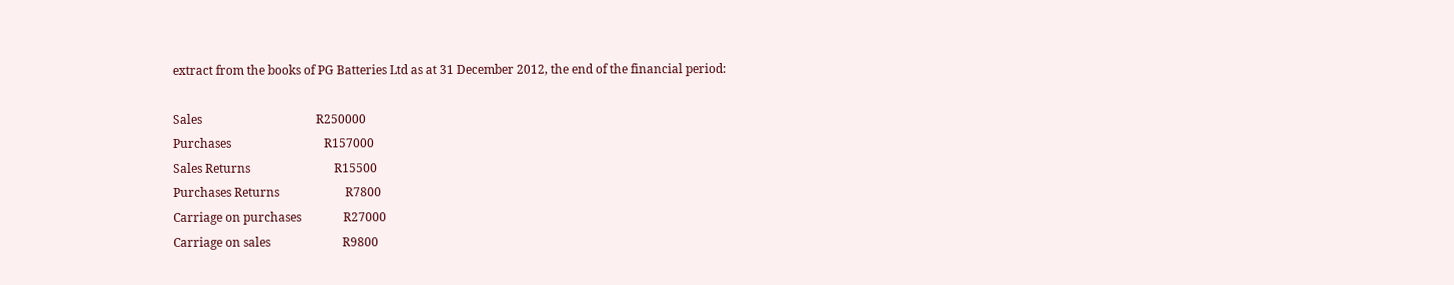extract from the books of PG Batteries Ltd as at 31 December 2012, the end of the financial period:

Sales                                      R250000
Purchases                               R157000
Sales Returns                            R15500
Purchases Returns                      R7800
Carriage on purchases              R27000
Carriage on sales                        R9800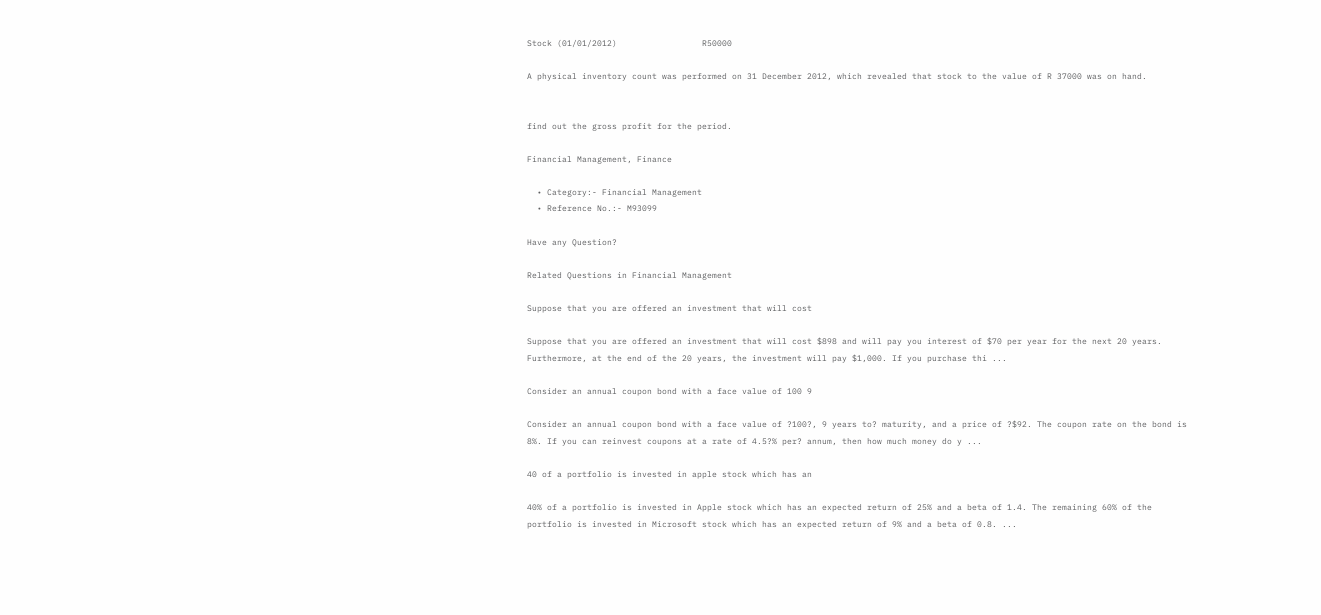Stock (01/01/2012)                 R50000

A physical inventory count was performed on 31 December 2012, which revealed that stock to the value of R 37000 was on hand.


find out the gross profit for the period.

Financial Management, Finance

  • Category:- Financial Management
  • Reference No.:- M93099

Have any Question?

Related Questions in Financial Management

Suppose that you are offered an investment that will cost

Suppose that you are offered an investment that will cost $898 and will pay you interest of $70 per year for the next 20 years. Furthermore, at the end of the 20 years, the investment will pay $1,000. If you purchase thi ...

Consider an annual coupon bond with a face value of 100 9

Consider an annual coupon bond with a face value of ?100?, 9 years to? maturity, and a price of ?$92. The coupon rate on the bond is 8%. If you can reinvest coupons at a rate of 4.5?% per? annum, then how much money do y ...

40 of a portfolio is invested in apple stock which has an

40% of a portfolio is invested in Apple stock which has an expected return of 25% and a beta of 1.4. The remaining 60% of the portfolio is invested in Microsoft stock which has an expected return of 9% and a beta of 0.8. ...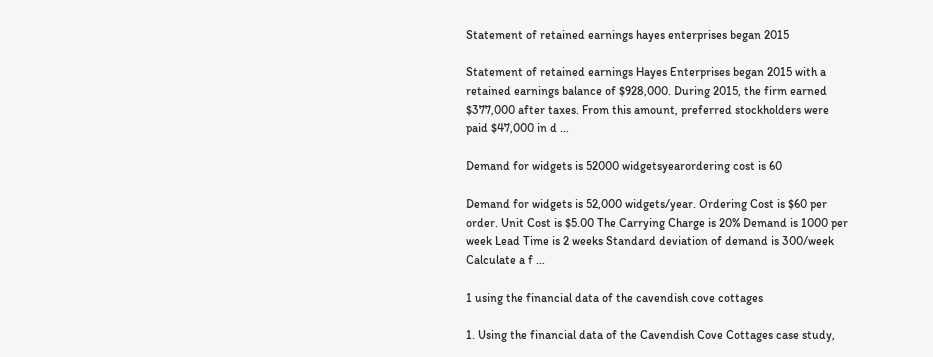Statement of retained earnings hayes enterprises began 2015

Statement of retained earnings Hayes Enterprises began 2015 with a retained earnings balance of $928,000. During 2015, the firm earned $377,000 after taxes. From this amount, preferred stockholders were paid $47,000 in d ...

Demand for widgets is 52000 widgetsyearordering cost is 60

Demand for widgets is 52,000 widgets/year. Ordering Cost is $60 per order. Unit Cost is $5.00 The Carrying Charge is 20% Demand is 1000 per week Lead Time is 2 weeks Standard deviation of demand is 300/week Calculate a f ...

1 using the financial data of the cavendish cove cottages

1. Using the financial data of the Cavendish Cove Cottages case study,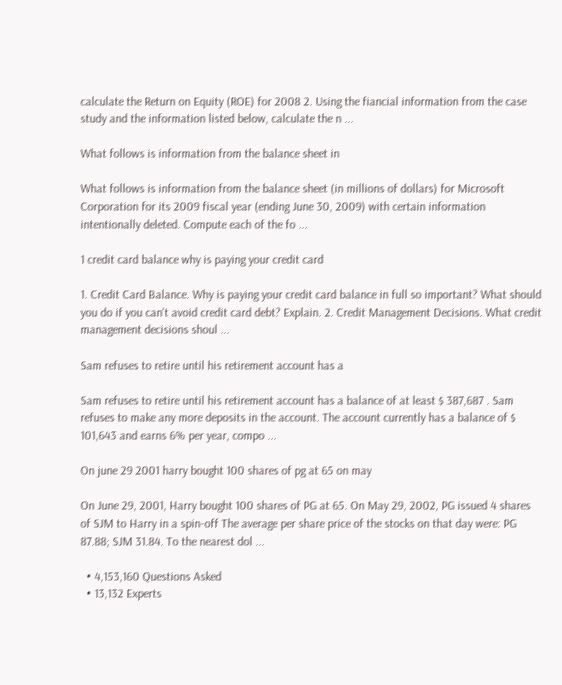calculate the Return on Equity (ROE) for 2008 2. Using the fiancial information from the case study and the information listed below, calculate the n ...

What follows is information from the balance sheet in

What follows is information from the balance sheet (in millions of dollars) for Microsoft Corporation for its 2009 fiscal year (ending June 30, 2009) with certain information intentionally deleted. Compute each of the fo ...

1 credit card balance why is paying your credit card

1. Credit Card Balance. Why is paying your credit card balance in full so important? What should you do if you can't avoid credit card debt? Explain. 2. Credit Management Decisions. What credit management decisions shoul ...

Sam refuses to retire until his retirement account has a

Sam refuses to retire until his retirement account has a balance of at least $ 387,687 . Sam refuses to make any more deposits in the account. The account currently has a balance of $ 101,643 and earns 6% per year, compo ...

On june 29 2001 harry bought 100 shares of pg at 65 on may

On June 29, 2001, Harry bought 100 shares of PG at 65. On May 29, 2002, PG issued 4 shares of SJM to Harry in a spin-off The average per share price of the stocks on that day were: PG 87.88; SJM 31.84. To the nearest dol ...

  • 4,153,160 Questions Asked
  • 13,132 Experts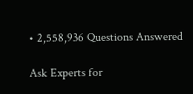• 2,558,936 Questions Answered

Ask Experts for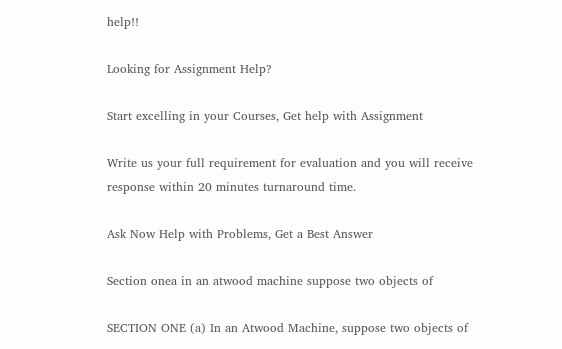help!!

Looking for Assignment Help?

Start excelling in your Courses, Get help with Assignment

Write us your full requirement for evaluation and you will receive response within 20 minutes turnaround time.

Ask Now Help with Problems, Get a Best Answer

Section onea in an atwood machine suppose two objects of

SECTION ONE (a) In an Atwood Machine, suppose two objects of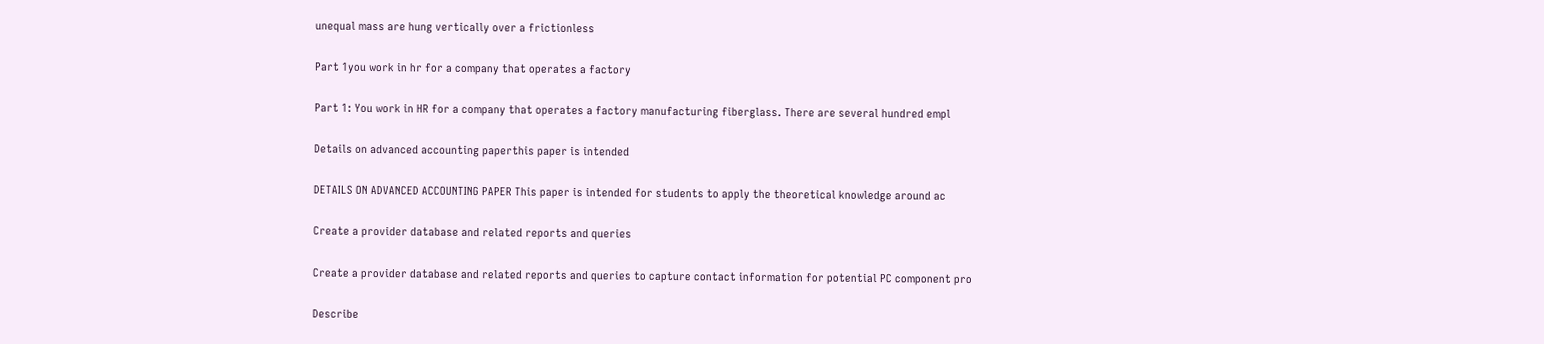unequal mass are hung vertically over a frictionless

Part 1you work in hr for a company that operates a factory

Part 1: You work in HR for a company that operates a factory manufacturing fiberglass. There are several hundred empl

Details on advanced accounting paperthis paper is intended

DETAILS ON ADVANCED ACCOUNTING PAPER This paper is intended for students to apply the theoretical knowledge around ac

Create a provider database and related reports and queries

Create a provider database and related reports and queries to capture contact information for potential PC component pro

Describe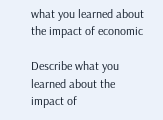what you learned about the impact of economic

Describe what you learned about the impact of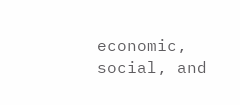economic, social, and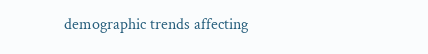demographic trends affecting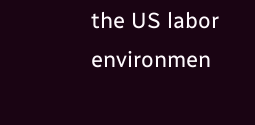the US labor environmen